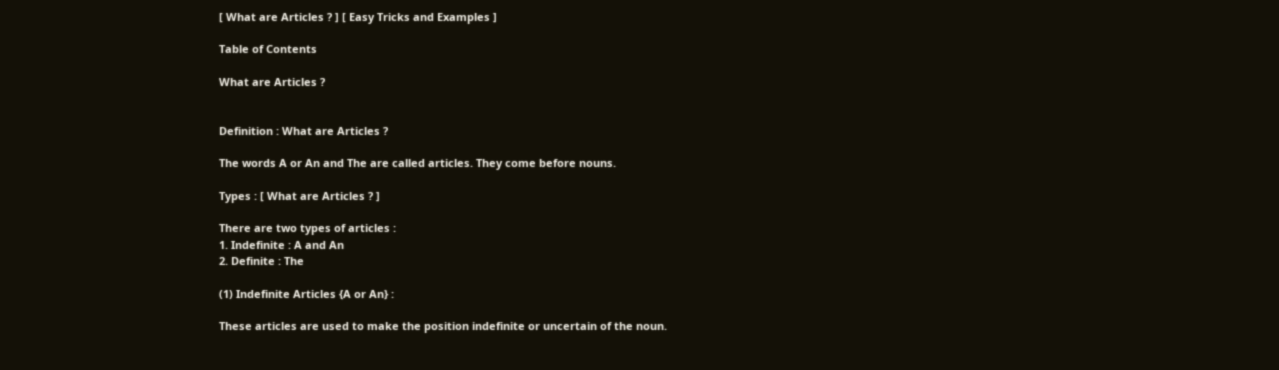[ What are Articles ? ] [ Easy Tricks and Examples ]

Table of Contents

What are Articles ?


Definition : What are Articles ?

The words A or An and The are called articles. They come before nouns.

Types : [ What are Articles ? ]

There are two types of articles :
1. Indefinite : A and An
2. Definite : The

(1) Indefinite Articles {A or An} :

These articles are used to make the position indefinite or uncertain of the noun.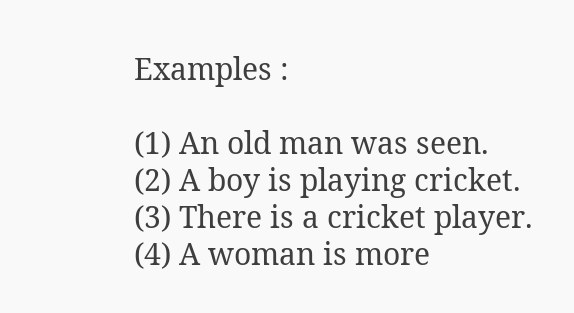Examples :

(1) An old man was seen.
(2) A boy is playing cricket.
(3) There is a cricket player.
(4) A woman is more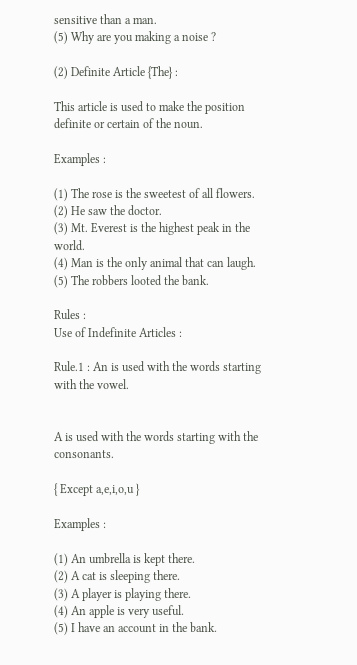sensitive than a man.
(5) Why are you making a noise ?

(2) Definite Article {The} :

This article is used to make the position definite or certain of the noun.

Examples :

(1) The rose is the sweetest of all flowers.
(2) He saw the doctor.
(3) Mt. Everest is the highest peak in the world.
(4) Man is the only animal that can laugh.
(5) The robbers looted the bank.

Rules :
Use of Indefinite Articles :

Rule.1 : An is used with the words starting with the vowel.


A is used with the words starting with the consonants.

{ Except a,e,i,o,u }

Examples :

(1) An umbrella is kept there.
(2) A cat is sleeping there.
(3) A player is playing there.
(4) An apple is very useful.
(5) I have an account in the bank.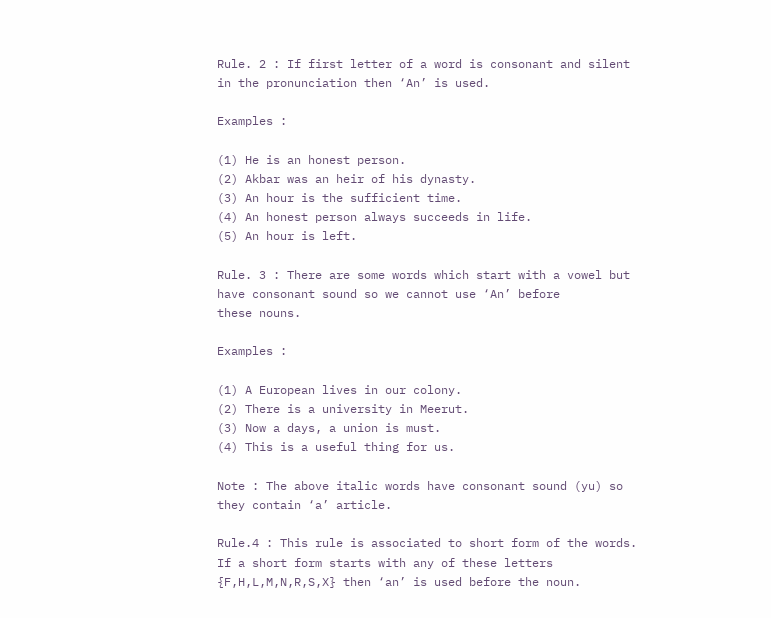Rule. 2 : If first letter of a word is consonant and silent in the pronunciation then ‘An’ is used.

Examples :

(1) He is an honest person.
(2) Akbar was an heir of his dynasty.
(3) An hour is the sufficient time.
(4) An honest person always succeeds in life.
(5) An hour is left.

Rule. 3 : There are some words which start with a vowel but
have consonant sound so we cannot use ‘An’ before
these nouns.

Examples :

(1) A European lives in our colony.
(2) There is a university in Meerut.
(3) Now a days, a union is must.
(4) This is a useful thing for us.

Note : The above italic words have consonant sound (yu) so they contain ‘a’ article.

Rule.4 : This rule is associated to short form of the words. If a short form starts with any of these letters {F,H,L,M,N,R,S,X} then ‘an’ is used before the noun.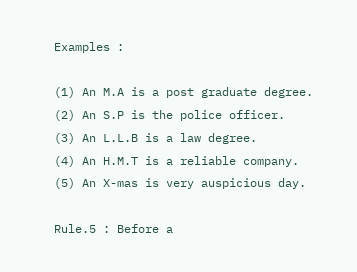Examples :

(1) An M.A is a post graduate degree.
(2) An S.P is the police officer.
(3) An L.L.B is a law degree.
(4) An H.M.T is a reliable company.
(5) An X-mas is very auspicious day.

Rule.5 : Before a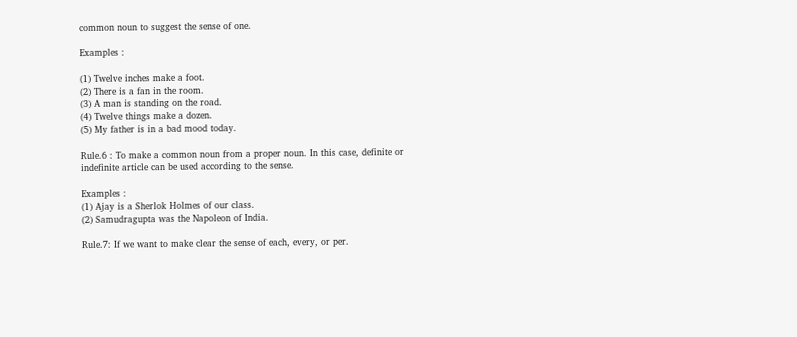common noun to suggest the sense of one.

Examples :

(1) Twelve inches make a foot.
(2) There is a fan in the room.
(3) A man is standing on the road.
(4) Twelve things make a dozen.
(5) My father is in a bad mood today.

Rule.6 : To make a common noun from a proper noun. In this case, definite or indefinite article can be used according to the sense.

Examples :
(1) Ajay is a Sherlok Holmes of our class.
(2) Samudragupta was the Napoleon of India.

Rule.7: If we want to make clear the sense of each, every, or per.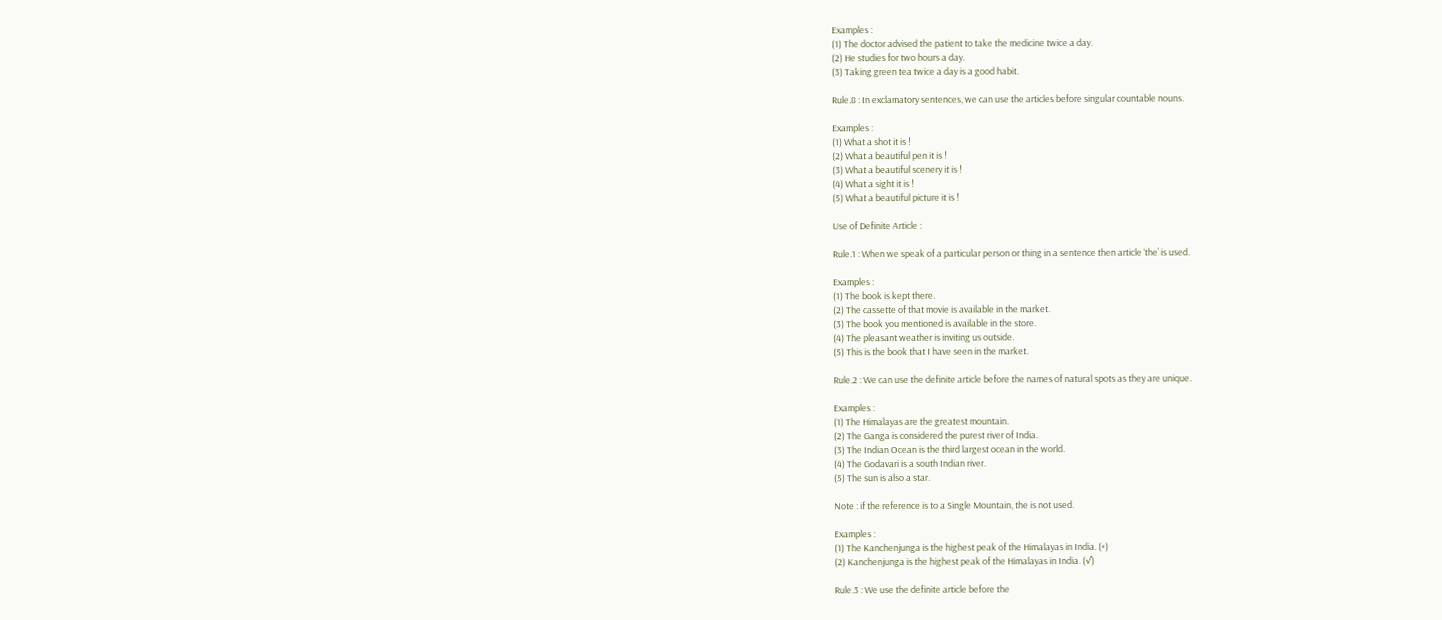Examples :
(1) The doctor advised the patient to take the medicine twice a day.
(2) He studies for two hours a day.
(3) Taking green tea twice a day is a good habit.

Rule.8 : In exclamatory sentences, we can use the articles before singular countable nouns.

Examples :
(1) What a shot it is !
(2) What a beautiful pen it is !
(3) What a beautiful scenery it is !
(4) What a sight it is !
(5) What a beautiful picture it is !

Use of Definite Article :

Rule.1 : When we speak of a particular person or thing in a sentence then article ‘the’ is used.

Examples :
(1) The book is kept there.
(2) The cassette of that movie is available in the market.
(3) The book you mentioned is available in the store.
(4) The pleasant weather is inviting us outside.
(5) This is the book that I have seen in the market.

Rule.2 : We can use the definite article before the names of natural spots as they are unique.

Examples :
(1) The Himalayas are the greatest mountain.
(2) The Ganga is considered the purest river of India.
(3) The Indian Ocean is the third largest ocean in the world.
(4) The Godavari is a south Indian river.
(5) The sun is also a star.

Note : if the reference is to a Single Mountain, the is not used.

Examples :
(1) The Kanchenjunga is the highest peak of the Himalayas in India. (×)
(2) Kanchenjunga is the highest peak of the Himalayas in India. (√)

Rule.3 : We use the definite article before the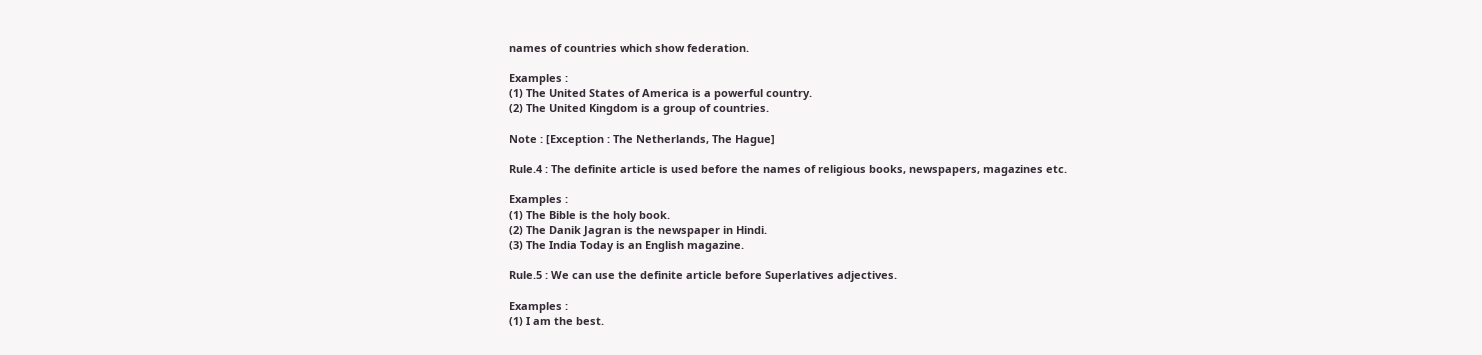names of countries which show federation.

Examples :
(1) The United States of America is a powerful country.
(2) The United Kingdom is a group of countries.

Note : [Exception : The Netherlands, The Hague]

Rule.4 : The definite article is used before the names of religious books, newspapers, magazines etc.

Examples :
(1) The Bible is the holy book.
(2) The Danik Jagran is the newspaper in Hindi.
(3) The India Today is an English magazine.

Rule.5 : We can use the definite article before Superlatives adjectives.

Examples :
(1) I am the best.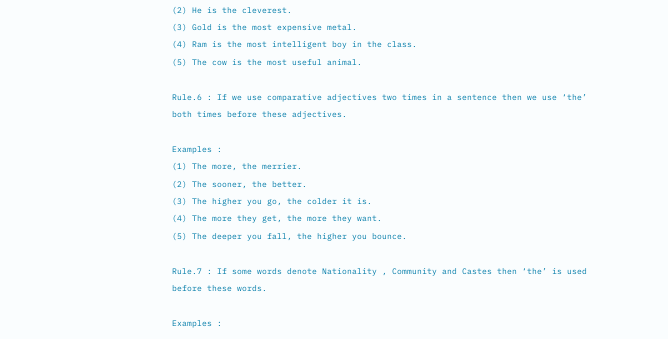(2) He is the cleverest.
(3) Gold is the most expensive metal.
(4) Ram is the most intelligent boy in the class.
(5) The cow is the most useful animal.

Rule.6 : If we use comparative adjectives two times in a sentence then we use ‘the’ both times before these adjectives.

Examples :
(1) The more, the merrier.
(2) The sooner, the better.
(3) The higher you go, the colder it is.
(4) The more they get, the more they want.
(5) The deeper you fall, the higher you bounce.

Rule.7 : If some words denote Nationality , Community and Castes then ‘the’ is used before these words.

Examples :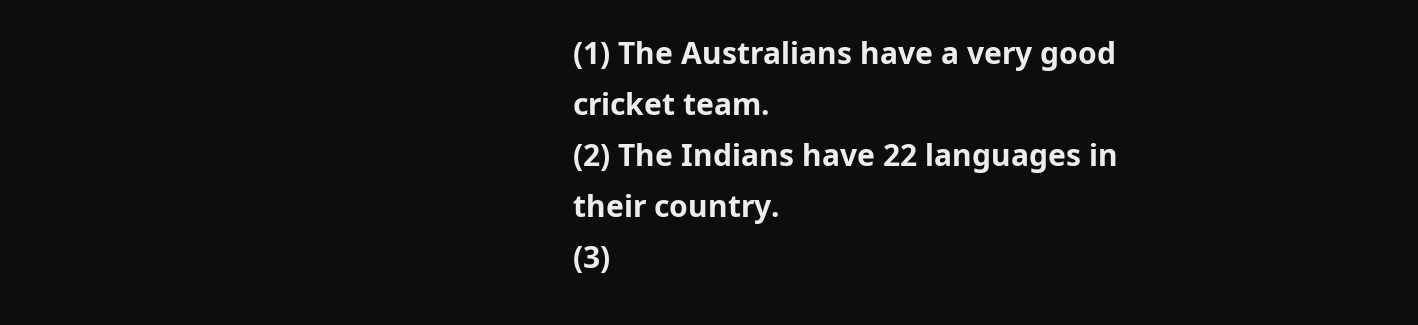(1) The Australians have a very good cricket team.
(2) The Indians have 22 languages in their country.
(3)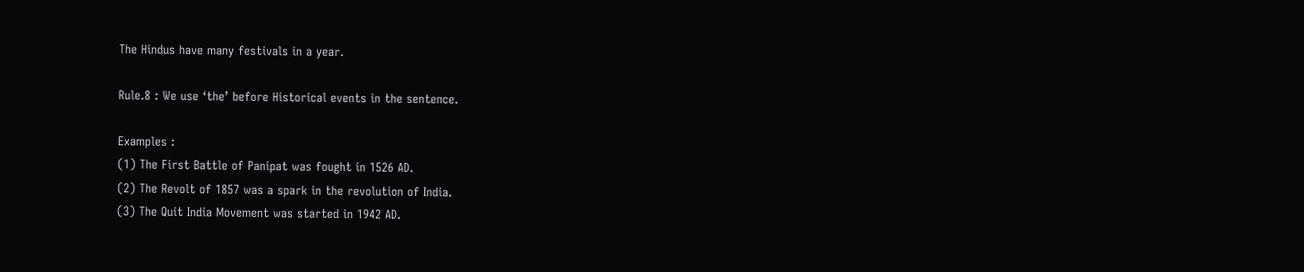The Hindus have many festivals in a year.

Rule.8 : We use ‘the’ before Historical events in the sentence.

Examples :
(1) The First Battle of Panipat was fought in 1526 AD.
(2) The Revolt of 1857 was a spark in the revolution of India.
(3) The Quit India Movement was started in 1942 AD.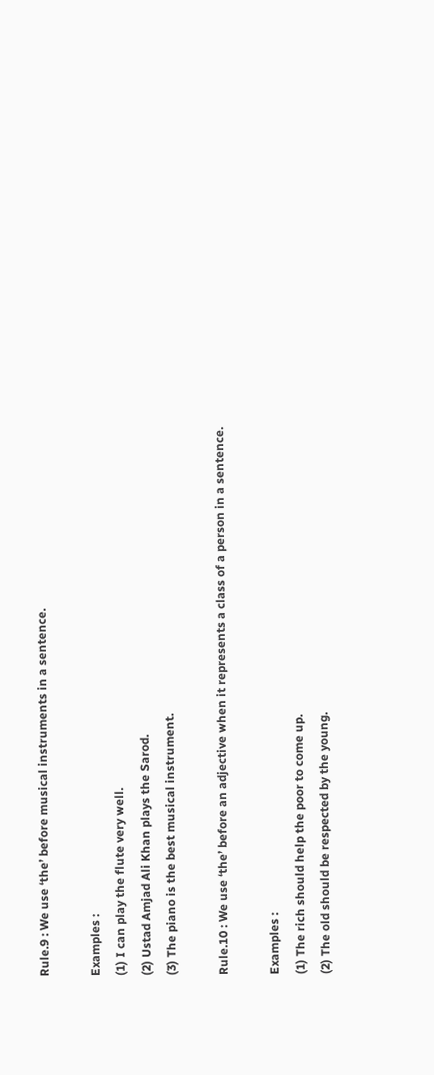Rule.9 : We use ‘the’ before musical instruments in a sentence.

Examples :
(1) I can play the flute very well.
(2) Ustad Amjad Ali Khan plays the Sarod.
(3) The piano is the best musical instrument.

Rule.10 : We use ‘the’ before an adjective when it represents a class of a person in a sentence.

Examples :
(1) The rich should help the poor to come up.
(2) The old should be respected by the young.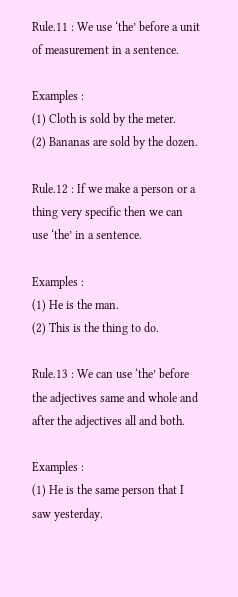Rule.11 : We use ‘the’ before a unit of measurement in a sentence.

Examples :
(1) Cloth is sold by the meter.
(2) Bananas are sold by the dozen.

Rule.12 : If we make a person or a thing very specific then we can use ‘the’ in a sentence.

Examples :
(1) He is the man.
(2) This is the thing to do.

Rule.13 : We can use ‘the’ before the adjectives same and whole and after the adjectives all and both.

Examples :
(1) He is the same person that I saw yesterday.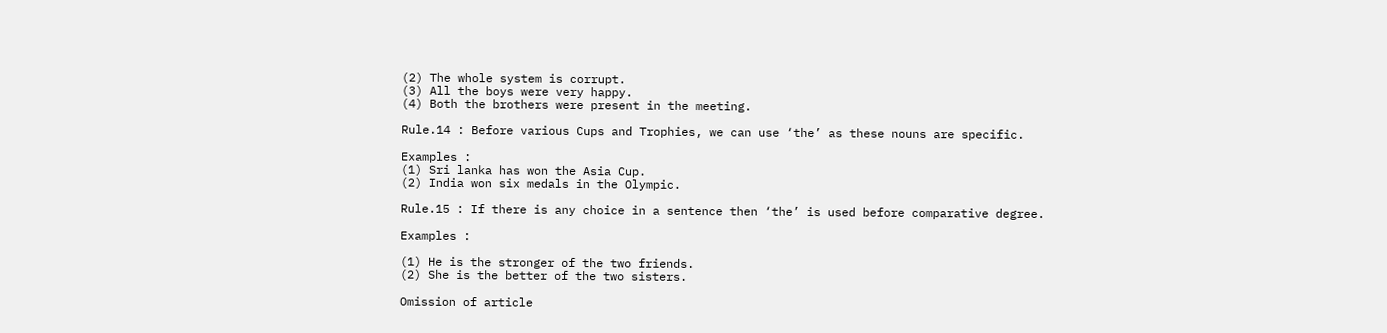(2) The whole system is corrupt.
(3) All the boys were very happy.
(4) Both the brothers were present in the meeting.

Rule.14 : Before various Cups and Trophies, we can use ‘the’ as these nouns are specific.

Examples :
(1) Sri lanka has won the Asia Cup.
(2) India won six medals in the Olympic.

Rule.15 : If there is any choice in a sentence then ‘the’ is used before comparative degree.

Examples :

(1) He is the stronger of the two friends.
(2) She is the better of the two sisters.

Omission of article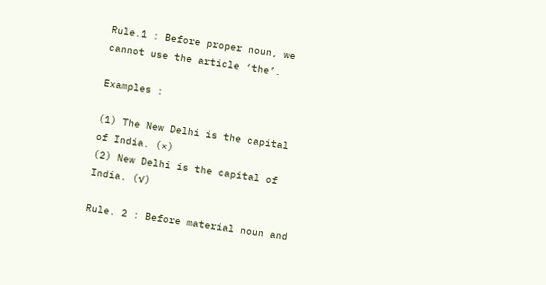Rule.1 : Before proper noun, we cannot use the article ‘the’.

Examples :

(1) The New Delhi is the capital of India. (×)
(2) New Delhi is the capital of India. (√)

Rule. 2 : Before material noun and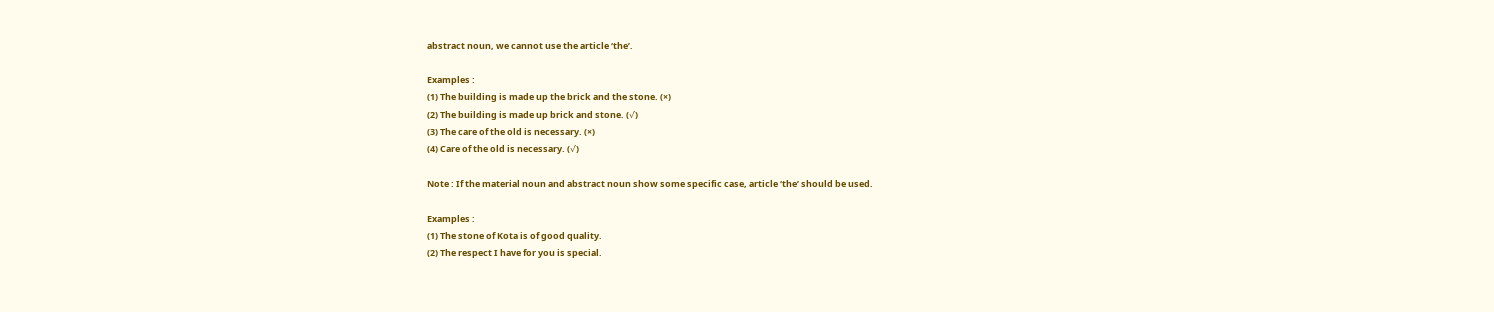abstract noun, we cannot use the article ‘the’.

Examples :
(1) The building is made up the brick and the stone. (×)
(2) The building is made up brick and stone. (√)
(3) The care of the old is necessary. (×)
(4) Care of the old is necessary. (√)

Note : If the material noun and abstract noun show some specific case, article ‘the’ should be used.

Examples :
(1) The stone of Kota is of good quality.
(2) The respect I have for you is special.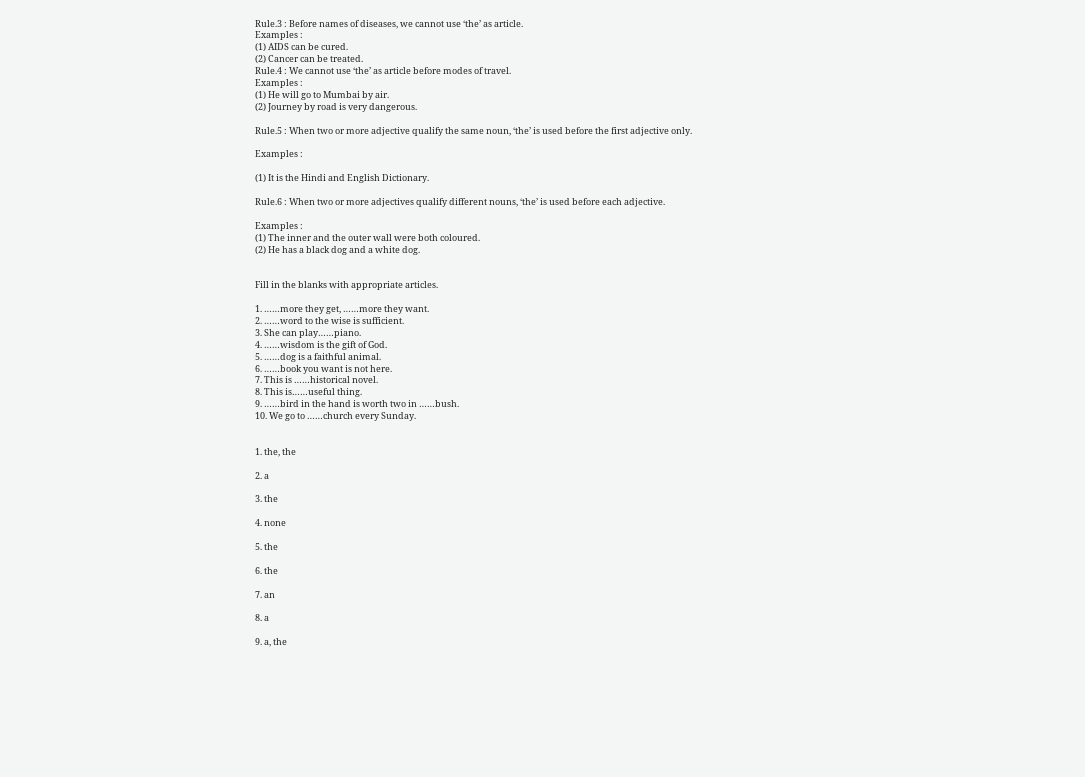Rule.3 : Before names of diseases, we cannot use ‘the’ as article.
Examples :
(1) AIDS can be cured.
(2) Cancer can be treated.
Rule.4 : We cannot use ‘the’ as article before modes of travel.
Examples :
(1) He will go to Mumbai by air.
(2) Journey by road is very dangerous.

Rule.5 : When two or more adjective qualify the same noun, ‘the’ is used before the first adjective only.

Examples :

(1) It is the Hindi and English Dictionary.

Rule.6 : When two or more adjectives qualify different nouns, ‘the’ is used before each adjective.

Examples :
(1) The inner and the outer wall were both coloured.
(2) He has a black dog and a white dog.


Fill in the blanks with appropriate articles.

1. ……more they get, ……more they want.
2. ……word to the wise is sufficient.
3. She can play……piano.
4. ……wisdom is the gift of God.
5. ……dog is a faithful animal.
6. ……book you want is not here.
7. This is ……historical novel.
8. This is……useful thing.
9. ……bird in the hand is worth two in ……bush.
10. We go to ……church every Sunday.


1. the, the

2. a

3. the

4. none

5. the

6. the

7. an

8. a

9. a, the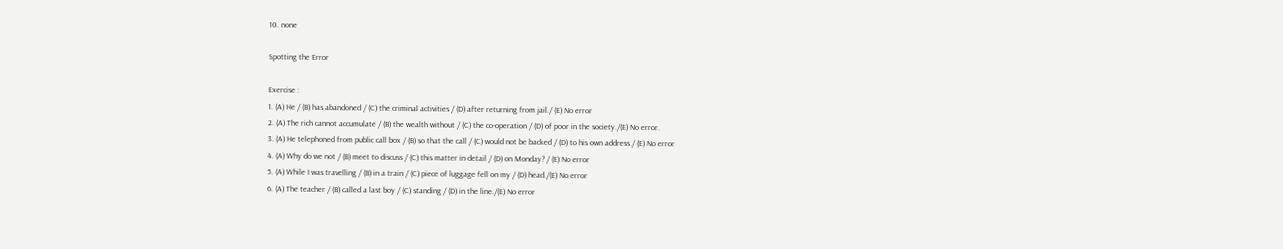10. none

Spotting the Error

Exercise :
1. (A) He / (B) has abandoned / (C) the criminal activities / (D) after returning from jail./ (E) No error
2. (A) The rich cannot accumulate / (B) the wealth without / (C) the co-operation / (D) of poor in the society./(E) No error.
3. (A) He telephoned from public call box / (B) so that the call / (C) would not be backed / (D) to his own address./ (E) No error
4. (A) Why do we not / (B) meet to discuss / (C) this matter in detail / (D) on Monday? / (E) No error
5. (A) While I was travelling / (B) in a train / (C) piece of luggage fell on my / (D) head./(E) No error
6. (A) The teacher / (B) called a last boy / (C) standing / (D) in the line./(E) No error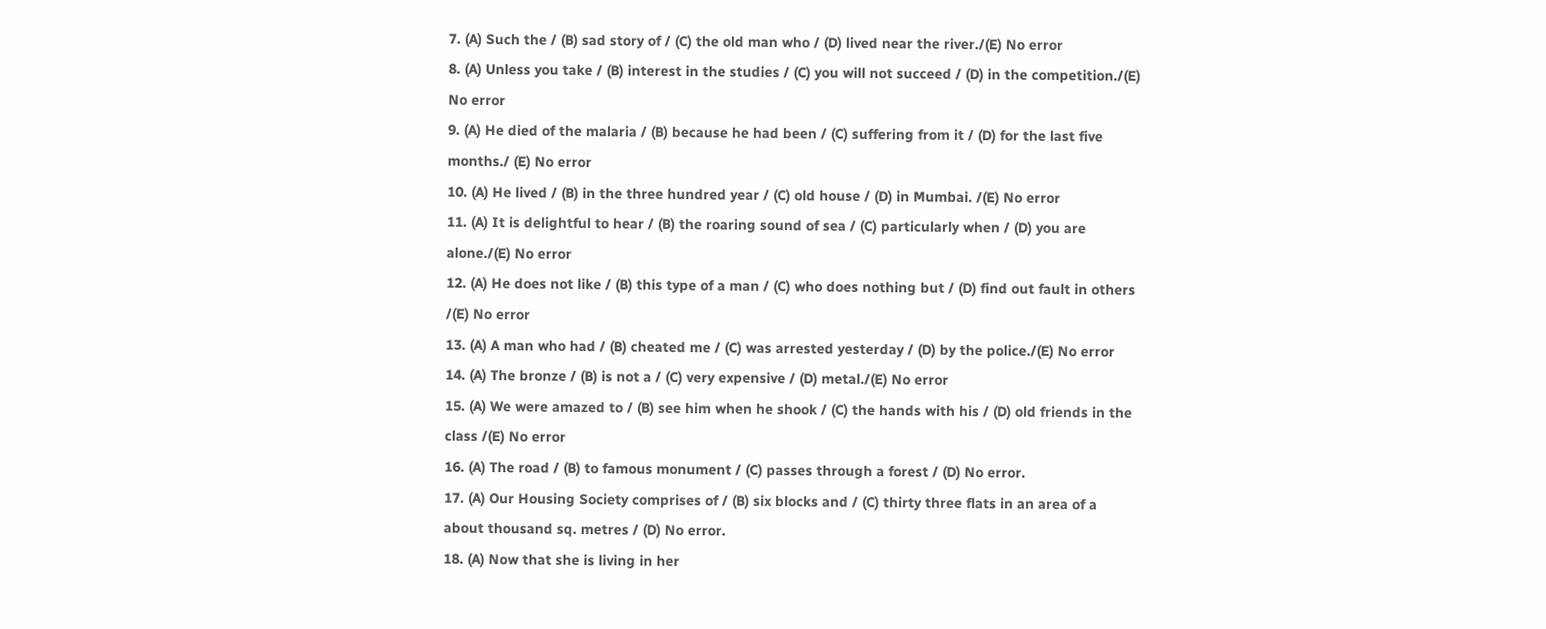7. (A) Such the / (B) sad story of / (C) the old man who / (D) lived near the river./(E) No error
8. (A) Unless you take / (B) interest in the studies / (C) you will not succeed / (D) in the competition./(E) No error
9. (A) He died of the malaria / (B) because he had been / (C) suffering from it / (D) for the last five months./ (E) No error
10. (A) He lived / (B) in the three hundred year / (C) old house / (D) in Mumbai. /(E) No error
11. (A) It is delightful to hear / (B) the roaring sound of sea / (C) particularly when / (D) you are alone./(E) No error
12. (A) He does not like / (B) this type of a man / (C) who does nothing but / (D) find out fault in others /(E) No error
13. (A) A man who had / (B) cheated me / (C) was arrested yesterday / (D) by the police./(E) No error
14. (A) The bronze / (B) is not a / (C) very expensive / (D) metal./(E) No error
15. (A) We were amazed to / (B) see him when he shook / (C) the hands with his / (D) old friends in the class /(E) No error
16. (A) The road / (B) to famous monument / (C) passes through a forest / (D) No error.
17. (A) Our Housing Society comprises of / (B) six blocks and / (C) thirty three flats in an area of a about thousand sq. metres / (D) No error.
18. (A) Now that she is living in her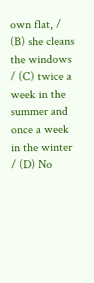own flat, / (B) she cleans the windows / (C) twice a week in the summer and once a week in the winter / (D) No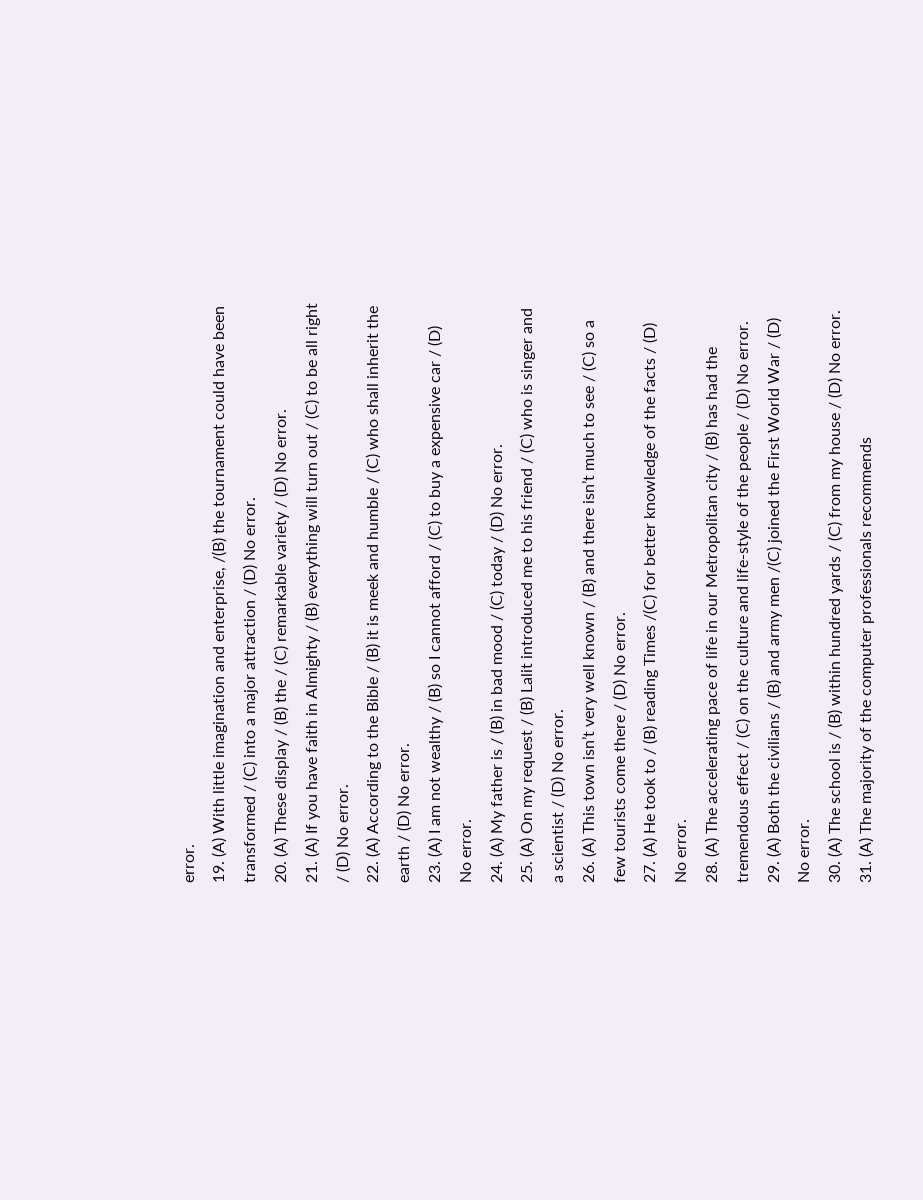error.
19. (A) With little imagination and enterprise, /(B) the tournament could have been transformed / (C) into a major attraction / (D) No error.
20. (A) These display / (B) the / (C) remarkable variety / (D) No error.
21. (A) If you have faith in Almighty / (B) everything will turn out / (C) to be all right / (D) No error.
22. (A) According to the Bible / (B) it is meek and humble / (C) who shall inherit the earth / (D) No error.
23. (A) I am not wealthy / (B) so I cannot afford / (C) to buy a expensive car / (D) No error.
24. (A) My father is / (B) in bad mood / (C) today / (D) No error.
25. (A) On my request / (B) Lalit introduced me to his friend / (C) who is singer and a scientist / (D) No error.
26. (A) This town isn’t very well known / (B) and there isn’t much to see / (C) so a few tourists come there / (D) No error.
27. (A) He took to / (B) reading Times /(C) for better knowledge of the facts / (D) No error.
28. (A) The accelerating pace of life in our Metropolitan city / (B) has had the tremendous effect / (C) on the culture and life-style of the people / (D) No error.
29. (A) Both the civilians / (B) and army men /(C) joined the First World War / (D) No error.
30. (A) The school is / (B) within hundred yards / (C) from my house / (D) No error.
31. (A) The majority of the computer professionals recommends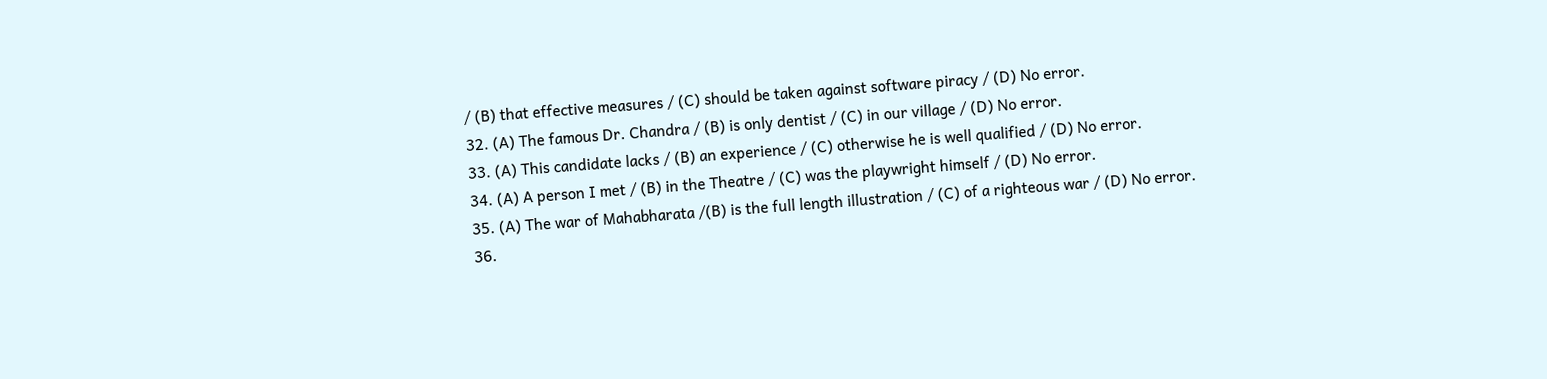/ (B) that effective measures / (C) should be taken against software piracy / (D) No error.
32. (A) The famous Dr. Chandra / (B) is only dentist / (C) in our village / (D) No error.
33. (A) This candidate lacks / (B) an experience / (C) otherwise he is well qualified / (D) No error.
34. (A) A person I met / (B) in the Theatre / (C) was the playwright himself / (D) No error.
35. (A) The war of Mahabharata /(B) is the full length illustration / (C) of a righteous war / (D) No error.
36.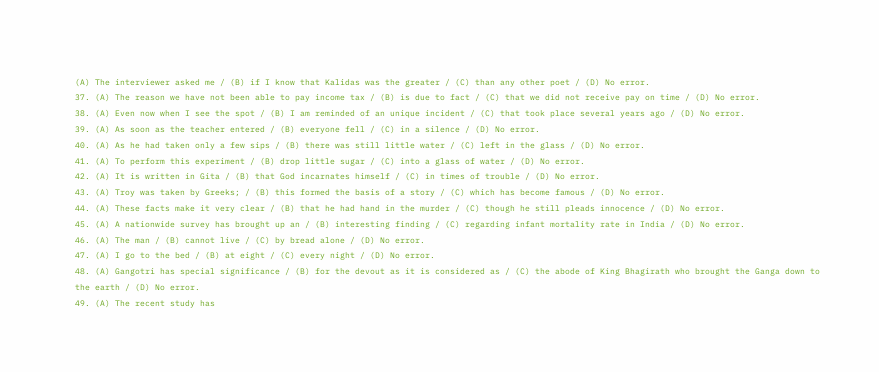(A) The interviewer asked me / (B) if I know that Kalidas was the greater / (C) than any other poet / (D) No error.
37. (A) The reason we have not been able to pay income tax / (B) is due to fact / (C) that we did not receive pay on time / (D) No error.
38. (A) Even now when I see the spot / (B) I am reminded of an unique incident / (C) that took place several years ago / (D) No error.
39. (A) As soon as the teacher entered / (B) everyone fell / (C) in a silence / (D) No error.
40. (A) As he had taken only a few sips / (B) there was still little water / (C) left in the glass / (D) No error.
41. (A) To perform this experiment / (B) drop little sugar / (C) into a glass of water / (D) No error.
42. (A) It is written in Gita / (B) that God incarnates himself / (C) in times of trouble / (D) No error.
43. (A) Troy was taken by Greeks; / (B) this formed the basis of a story / (C) which has become famous / (D) No error.
44. (A) These facts make it very clear / (B) that he had hand in the murder / (C) though he still pleads innocence / (D) No error.
45. (A) A nationwide survey has brought up an / (B) interesting finding / (C) regarding infant mortality rate in India / (D) No error.
46. (A) The man / (B) cannot live / (C) by bread alone / (D) No error.
47. (A) I go to the bed / (B) at eight / (C) every night / (D) No error.
48. (A) Gangotri has special significance / (B) for the devout as it is considered as / (C) the abode of King Bhagirath who brought the Ganga down to the earth / (D) No error.
49. (A) The recent study has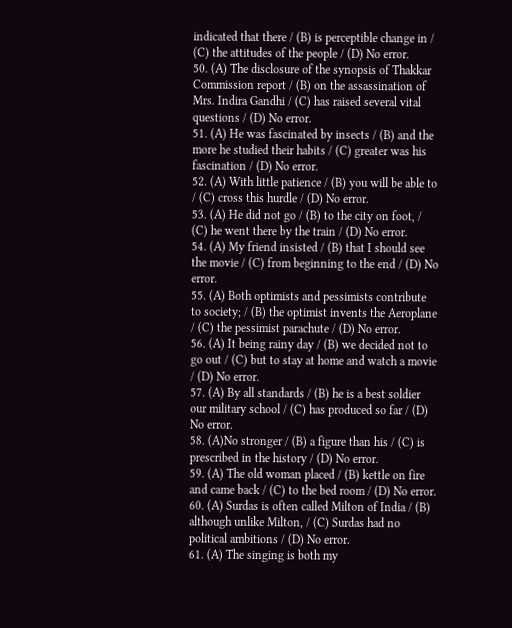indicated that there / (B) is perceptible change in / (C) the attitudes of the people / (D) No error.
50. (A) The disclosure of the synopsis of Thakkar Commission report / (B) on the assassination of Mrs. Indira Gandhi / (C) has raised several vital questions / (D) No error.
51. (A) He was fascinated by insects / (B) and the more he studied their habits / (C) greater was his fascination / (D) No error.
52. (A) With little patience / (B) you will be able to / (C) cross this hurdle / (D) No error.
53. (A) He did not go / (B) to the city on foot, / (C) he went there by the train / (D) No error.
54. (A) My friend insisted / (B) that I should see the movie / (C) from beginning to the end / (D) No error.
55. (A) Both optimists and pessimists contribute to society; / (B) the optimist invents the Aeroplane / (C) the pessimist parachute / (D) No error.
56. (A) It being rainy day / (B) we decided not to go out / (C) but to stay at home and watch a movie / (D) No error.
57. (A) By all standards / (B) he is a best soldier our military school / (C) has produced so far / (D) No error.
58. (A)No stronger / (B) a figure than his / (C) is prescribed in the history / (D) No error.
59. (A) The old woman placed / (B) kettle on fire and came back / (C) to the bed room / (D) No error.
60. (A) Surdas is often called Milton of India / (B) although unlike Milton, / (C) Surdas had no political ambitions / (D) No error.
61. (A) The singing is both my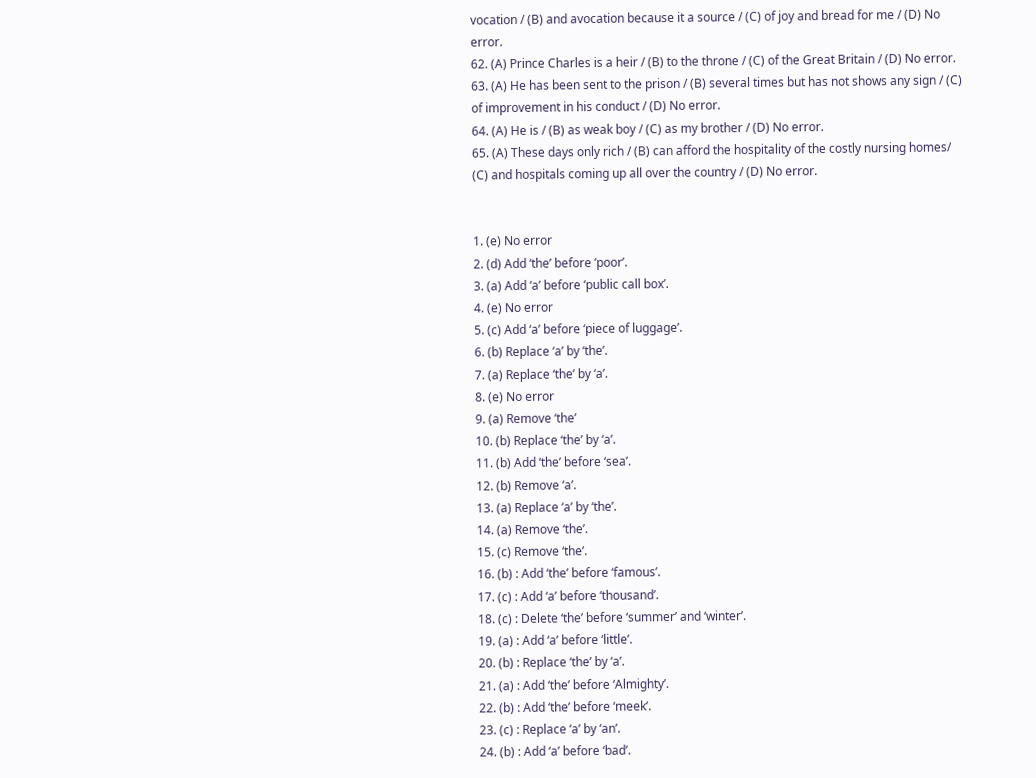vocation / (B) and avocation because it a source / (C) of joy and bread for me / (D) No error.
62. (A) Prince Charles is a heir / (B) to the throne / (C) of the Great Britain / (D) No error.
63. (A) He has been sent to the prison / (B) several times but has not shows any sign / (C) of improvement in his conduct / (D) No error.
64. (A) He is / (B) as weak boy / (C) as my brother / (D) No error.
65. (A) These days only rich / (B) can afford the hospitality of the costly nursing homes/ (C) and hospitals coming up all over the country / (D) No error.


1. (e) No error
2. (d) Add ‘the’ before ‘poor’.
3. (a) Add ‘a’ before ‘public call box’.
4. (e) No error
5. (c) Add ‘a’ before ‘piece of luggage’.
6. (b) Replace ‘a’ by ‘the’.
7. (a) Replace ‘the’ by ‘a’.
8. (e) No error
9. (a) Remove ‘the’
10. (b) Replace ‘the’ by ‘a’.
11. (b) Add ‘the’ before ‘sea’.
12. (b) Remove ‘a’.
13. (a) Replace ‘a’ by ‘the’.
14. (a) Remove ‘the’.
15. (c) Remove ‘the’.
16. (b) : Add ‘the’ before ‘famous’.
17. (c) : Add ‘a’ before ‘thousand’.
18. (c) : Delete ‘the’ before ‘summer’ and ‘winter’.
19. (a) : Add ‘a’ before ‘little’.
20. (b) : Replace ‘the’ by ‘a’.
21. (a) : Add ‘the’ before ‘Almighty’.
22. (b) : Add ‘the’ before ‘meek’.
23. (c) : Replace ‘a’ by ‘an’.
24. (b) : Add ‘a’ before ‘bad’.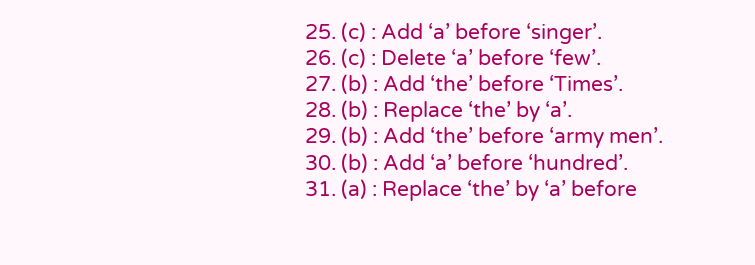25. (c) : Add ‘a’ before ‘singer’.
26. (c) : Delete ‘a’ before ‘few’.
27. (b) : Add ‘the’ before ‘Times’.
28. (b) : Replace ‘the’ by ‘a’.
29. (b) : Add ‘the’ before ‘army men’.
30. (b) : Add ‘a’ before ‘hundred’.
31. (a) : Replace ‘the’ by ‘a’ before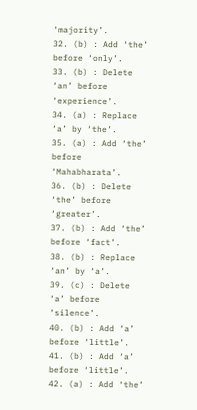‘majority’.
32. (b) : Add ‘the’ before ‘only’.
33. (b) : Delete ‘an’ before ‘experience’.
34. (a) : Replace ‘a’ by ‘the’.
35. (a) : Add ‘the’ before ‘Mahabharata’.
36. (b) : Delete ‘the’ before ‘greater’.
37. (b) : Add ‘the’ before ‘fact’.
38. (b) : Replace ‘an’ by ‘a’.
39. (c) : Delete ‘a’ before ‘silence’.
40. (b) : Add ‘a’ before ‘little’.
41. (b) : Add ‘a’ before ‘little’.
42. (a) : Add ‘the’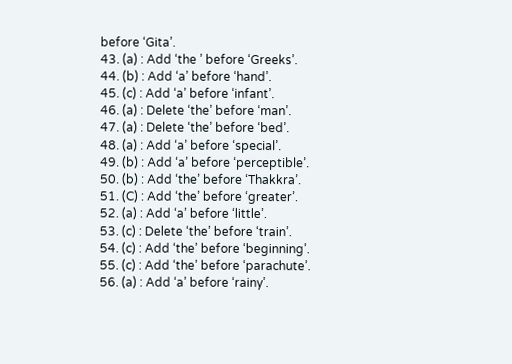before ‘Gita’.
43. (a) : Add ‘the ’ before ‘Greeks’.
44. (b) : Add ‘a’ before ‘hand’.
45. (c) : Add ‘a’ before ‘infant’.
46. (a) : Delete ‘the’ before ‘man’.
47. (a) : Delete ‘the’ before ‘bed’.
48. (a) : Add ‘a’ before ‘special’.
49. (b) : Add ‘a’ before ‘perceptible’.
50. (b) : Add ‘the’ before ‘Thakkra’.
51. (C) : Add ‘the’ before ‘greater’.
52. (a) : Add ‘a’ before ‘little’.
53. (c) : Delete ‘the’ before ‘train’.
54. (c) : Add ‘the’ before ‘beginning’.
55. (c) : Add ‘the’ before ‘parachute’.
56. (a) : Add ‘a’ before ‘rainy’.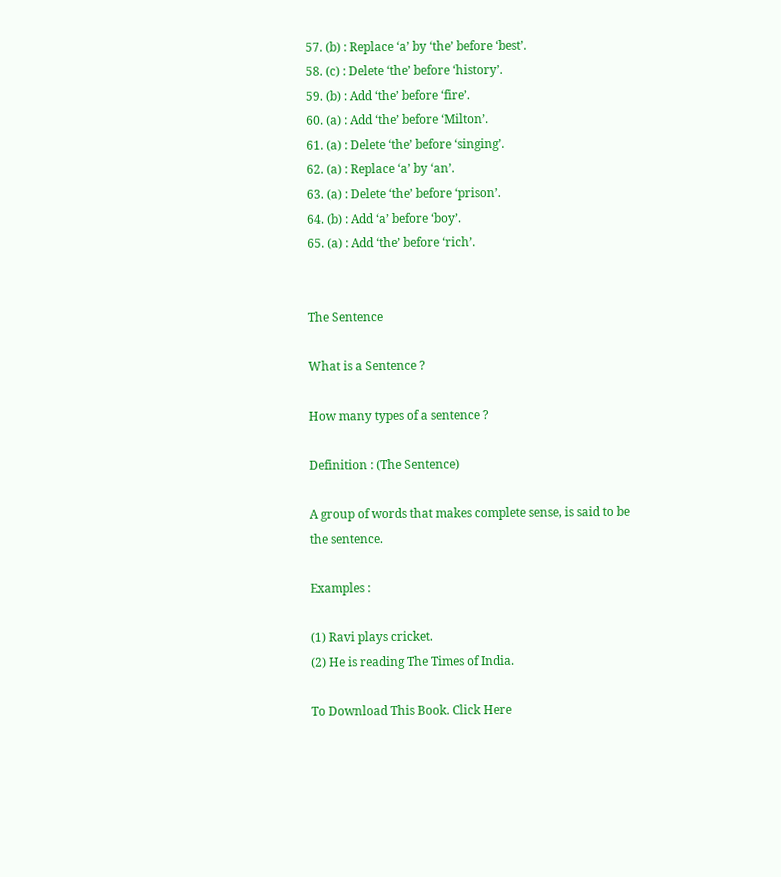57. (b) : Replace ‘a’ by ‘the’ before ‘best’.
58. (c) : Delete ‘the’ before ‘history’.
59. (b) : Add ‘the’ before ‘fire’.
60. (a) : Add ‘the’ before ‘Milton’.
61. (a) : Delete ‘the’ before ‘singing’.
62. (a) : Replace ‘a’ by ‘an’.
63. (a) : Delete ‘the’ before ‘prison’.
64. (b) : Add ‘a’ before ‘boy’.
65. (a) : Add ‘the’ before ‘rich’.


The Sentence

What is a Sentence ?

How many types of a sentence ?

Definition : (The Sentence)

A group of words that makes complete sense, is said to be
the sentence.

Examples :

(1) Ravi plays cricket.
(2) He is reading The Times of India.

To Download This Book. Click Here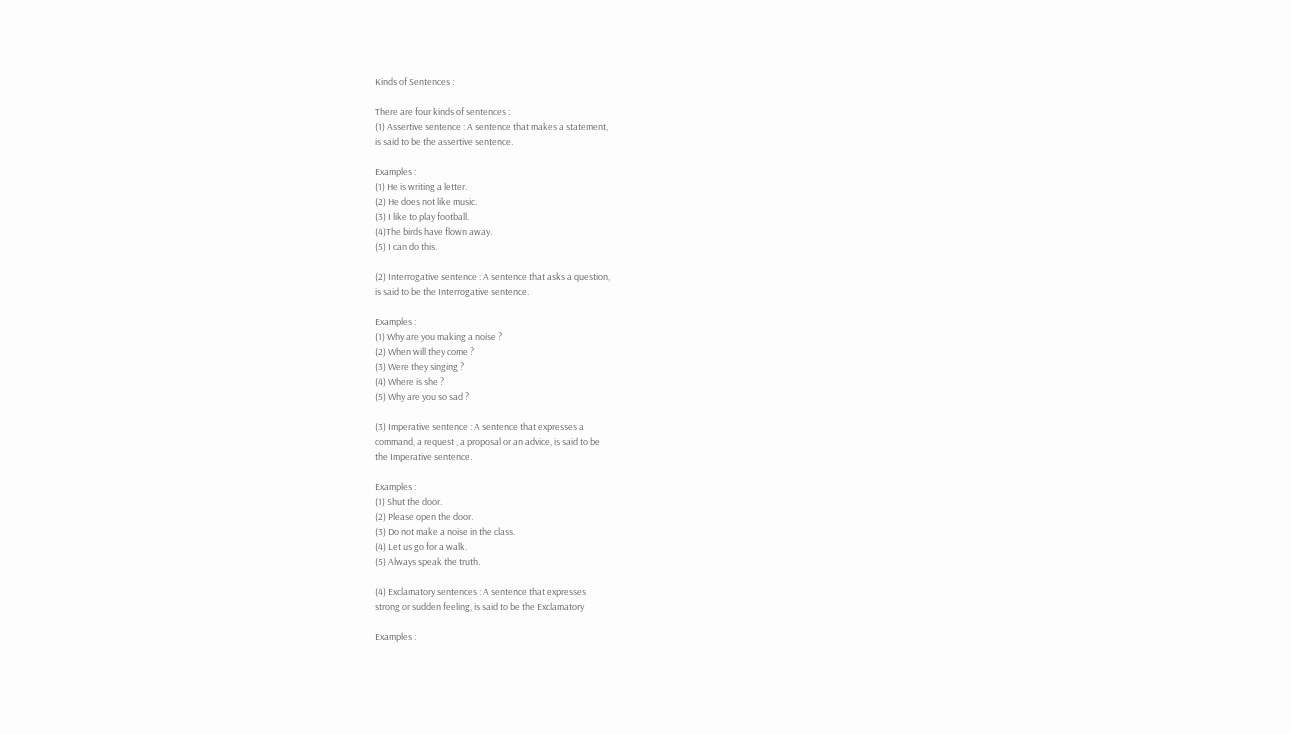Kinds of Sentences :

There are four kinds of sentences :
(1) Assertive sentence : A sentence that makes a statement,
is said to be the assertive sentence.

Examples :
(1) He is writing a letter.
(2) He does not like music.
(3) I like to play football.
(4)The birds have flown away.
(5) I can do this.

(2) Interrogative sentence : A sentence that asks a question,
is said to be the Interrogative sentence.

Examples :
(1) Why are you making a noise ?
(2) When will they come ?
(3) Were they singing ?
(4) Where is she ?
(5) Why are you so sad ?

(3) Imperative sentence : A sentence that expresses a
command, a request , a proposal or an advice, is said to be
the Imperative sentence.

Examples :
(1) Shut the door.
(2) Please open the door.
(3) Do not make a noise in the class.
(4) Let us go for a walk.
(5) Always speak the truth.

(4) Exclamatory sentences : A sentence that expresses
strong or sudden feeling, is said to be the Exclamatory

Examples :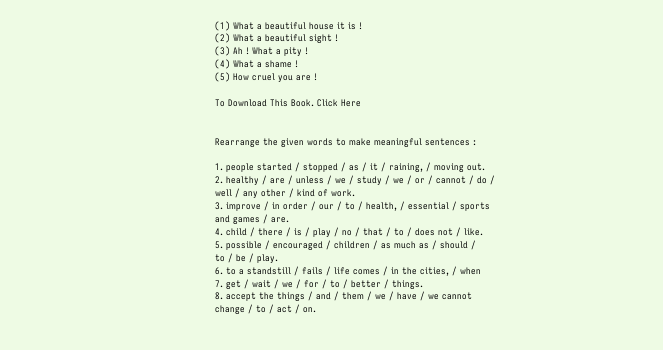(1) What a beautiful house it is !
(2) What a beautiful sight !
(3) Ah ! What a pity !
(4) What a shame !
(5) How cruel you are !

To Download This Book. Click Here


Rearrange the given words to make meaningful sentences :

1. people started / stopped / as / it / raining, / moving out.
2. healthy / are / unless / we / study / we / or / cannot / do /
well / any other / kind of work.
3. improve / in order / our / to / health, / essential / sports
and games / are.
4. child / there / is / play / no / that / to / does not / like.
5. possible / encouraged / children / as much as / should /
to / be / play.
6. to a standstill / fails / life comes / in the cities, / when
7. get / wait / we / for / to / better / things.
8. accept the things / and / them / we / have / we cannot
change / to / act / on.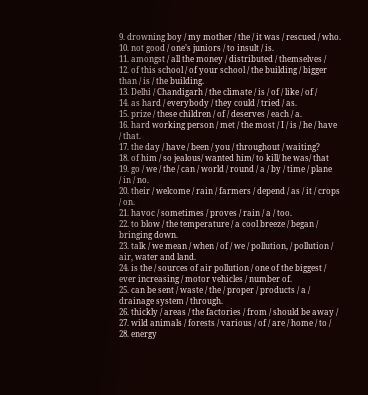9. drowning boy / my mother / the / it was / rescued / who.
10. not good / one’s juniors / to insult / is.
11. amongst / all the money / distributed / themselves /
12. of this school / of your school / the building / bigger
than / is / the building.
13. Delhi / Chandigarh / the climate / is / of / like / of /
14. as hard / everybody / they could / tried / as.
15. prize / these children / of / deserves / each / a.
16. hard working person / met / the most / I / is / he / have
/ that.
17. the day / have / been / you / throughout / waiting?
18. of him / so jealous/ wanted him/ to kill/ he was/ that
19. go / we / the / can / world / round / a / by / time / plane
/ in / no.
20. their / welcome / rain / farmers / depend / as / it / crops
/ on.
21. havoc / sometimes / proves / rain / a / too.
22. to blow / the temperature / a cool breeze / began /
bringing down.
23. talk / we mean / when / of / we / pollution, / pollution /
air, water and land.
24. is the / sources of air pollution / one of the biggest /
ever increasing / motor vehicles / number of.
25. can be sent / waste / the / proper / products / a /
drainage system / through.
26. thickly / areas / the factories / from / should be away /
27. wild animals / forests / various / of / are / home / to /
28. energy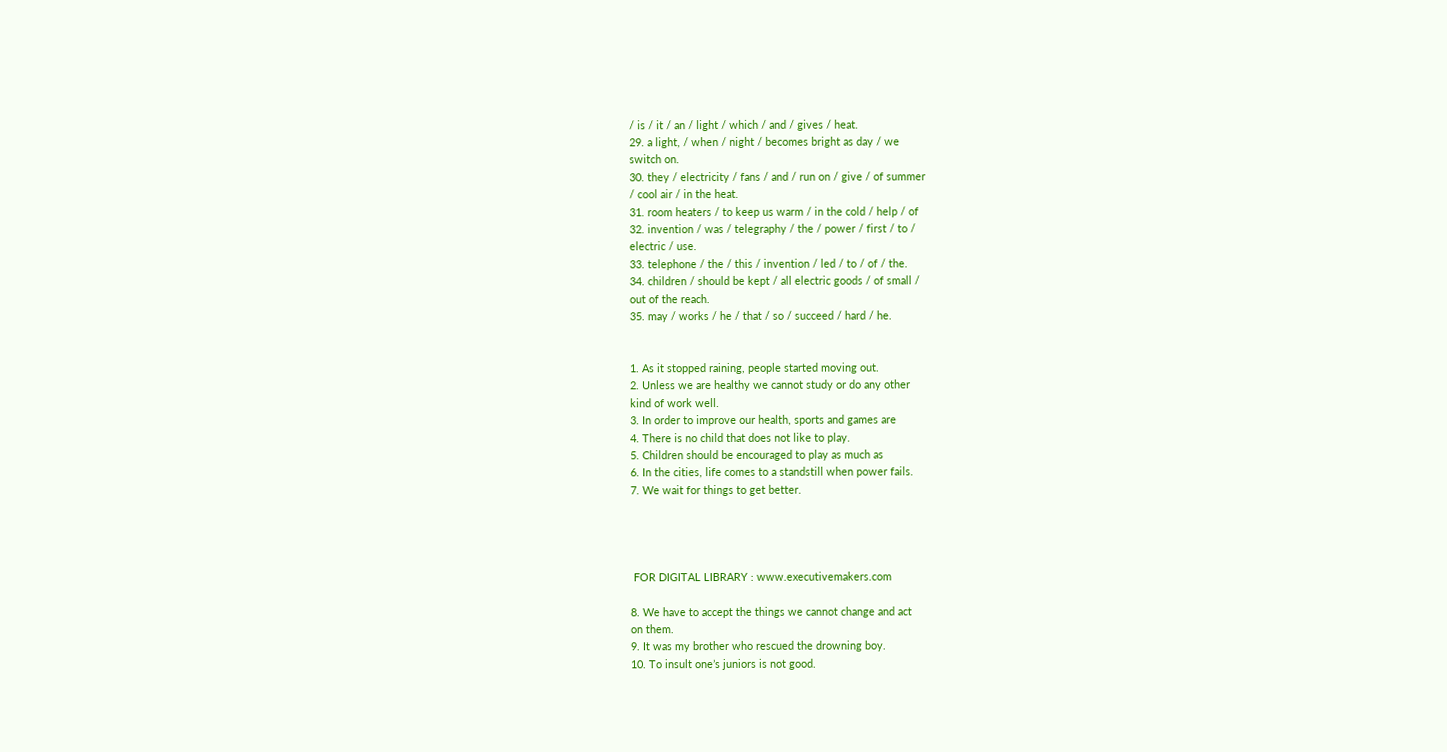/ is / it / an / light / which / and / gives / heat.
29. a light, / when / night / becomes bright as day / we
switch on.
30. they / electricity / fans / and / run on / give / of summer
/ cool air / in the heat.
31. room heaters / to keep us warm / in the cold / help / of
32. invention / was / telegraphy / the / power / first / to /
electric / use.
33. telephone / the / this / invention / led / to / of / the.
34. children / should be kept / all electric goods / of small /
out of the reach.
35. may / works / he / that / so / succeed / hard / he.


1. As it stopped raining, people started moving out.
2. Unless we are healthy we cannot study or do any other
kind of work well.
3. In order to improve our health, sports and games are
4. There is no child that does not like to play.
5. Children should be encouraged to play as much as
6. In the cities, life comes to a standstill when power fails.
7. We wait for things to get better.




 FOR DIGITAL LIBRARY : www.executivemakers.com

8. We have to accept the things we cannot change and act
on them.
9. It was my brother who rescued the drowning boy.
10. To insult one’s juniors is not good.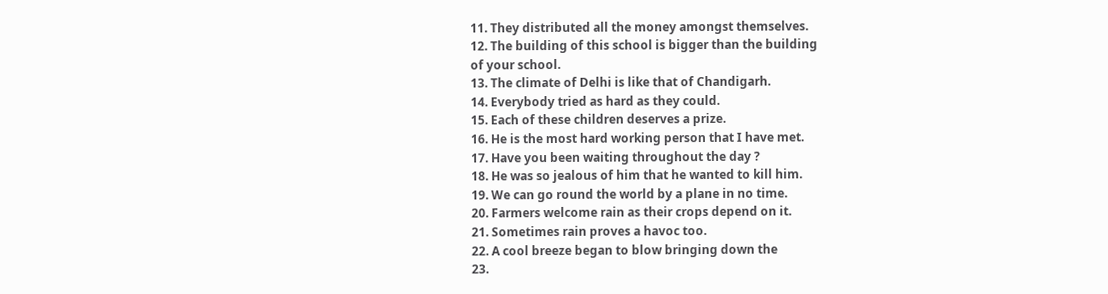11. They distributed all the money amongst themselves.
12. The building of this school is bigger than the building
of your school.
13. The climate of Delhi is like that of Chandigarh.
14. Everybody tried as hard as they could.
15. Each of these children deserves a prize.
16. He is the most hard working person that I have met.
17. Have you been waiting throughout the day ?
18. He was so jealous of him that he wanted to kill him.
19. We can go round the world by a plane in no time.
20. Farmers welcome rain as their crops depend on it.
21. Sometimes rain proves a havoc too.
22. A cool breeze began to blow bringing down the
23.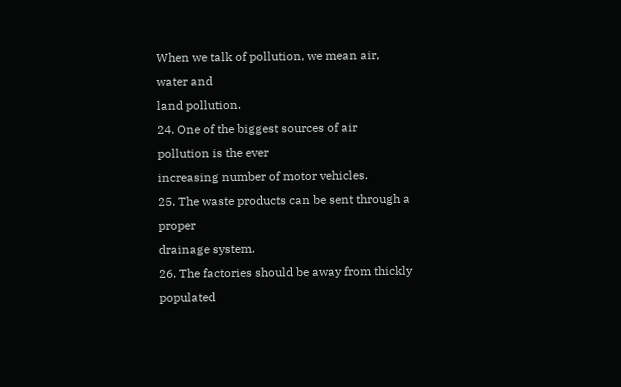When we talk of pollution, we mean air, water and
land pollution.
24. One of the biggest sources of air pollution is the ever
increasing number of motor vehicles.
25. The waste products can be sent through a proper
drainage system.
26. The factories should be away from thickly populated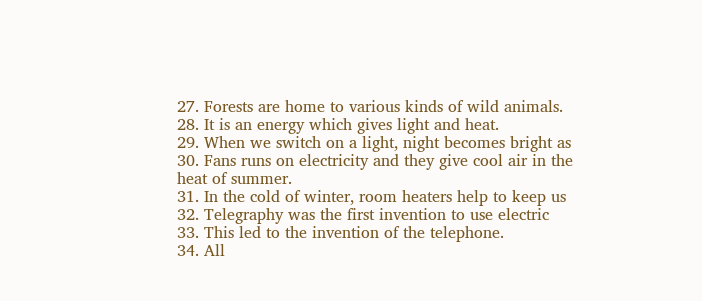27. Forests are home to various kinds of wild animals.
28. It is an energy which gives light and heat.
29. When we switch on a light, night becomes bright as
30. Fans runs on electricity and they give cool air in the
heat of summer.
31. In the cold of winter, room heaters help to keep us
32. Telegraphy was the first invention to use electric
33. This led to the invention of the telephone.
34. All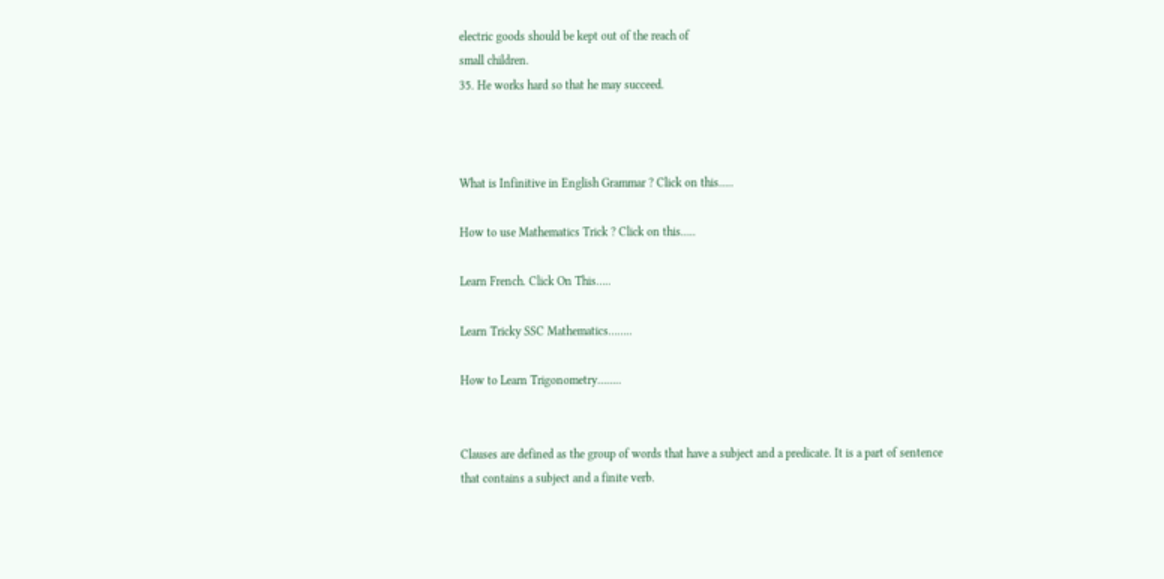electric goods should be kept out of the reach of
small children.
35. He works hard so that he may succeed.



What is Infinitive in English Grammar ? Click on this…..

How to use Mathematics Trick ? Click on this…..

Learn French. Click On This…..

Learn Tricky SSC Mathematics……..

How to Learn Trigonometry……..


Clauses are defined as the group of words that have a subject and a predicate. It is a part of sentence that contains a subject and a finite verb.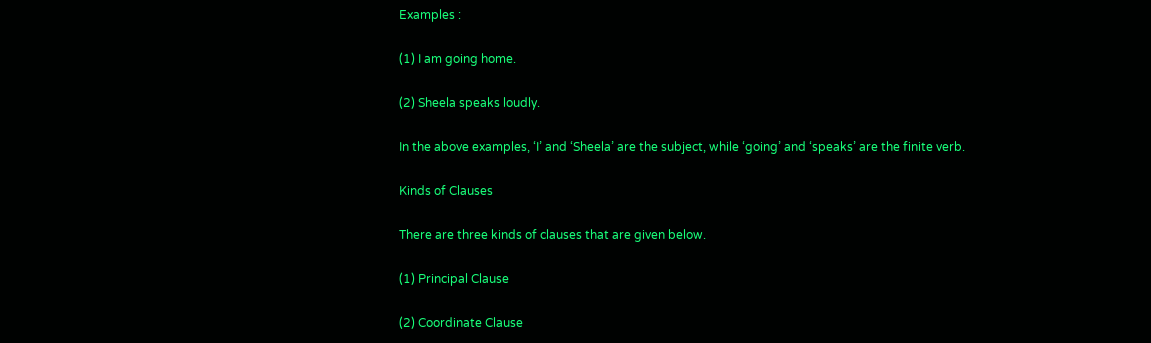Examples :

(1) I am going home.

(2) Sheela speaks loudly.

In the above examples, ‘I’ and ‘Sheela’ are the subject, while ‘going’ and ‘speaks’ are the finite verb.

Kinds of Clauses

There are three kinds of clauses that are given below.

(1) Principal Clause

(2) Coordinate Clause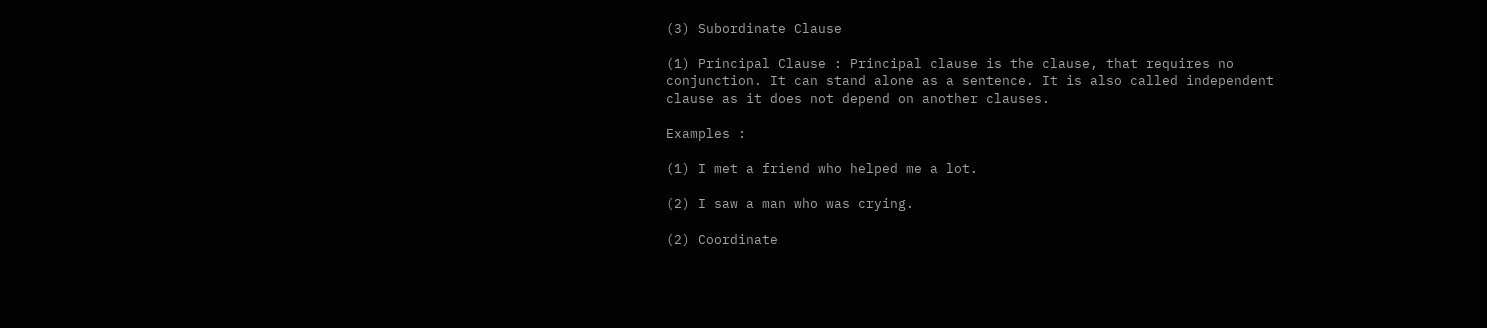(3) Subordinate Clause

(1) Principal Clause : Principal clause is the clause, that requires no conjunction. It can stand alone as a sentence. It is also called independent clause as it does not depend on another clauses.

Examples :

(1) I met a friend who helped me a lot.

(2) I saw a man who was crying.

(2) Coordinate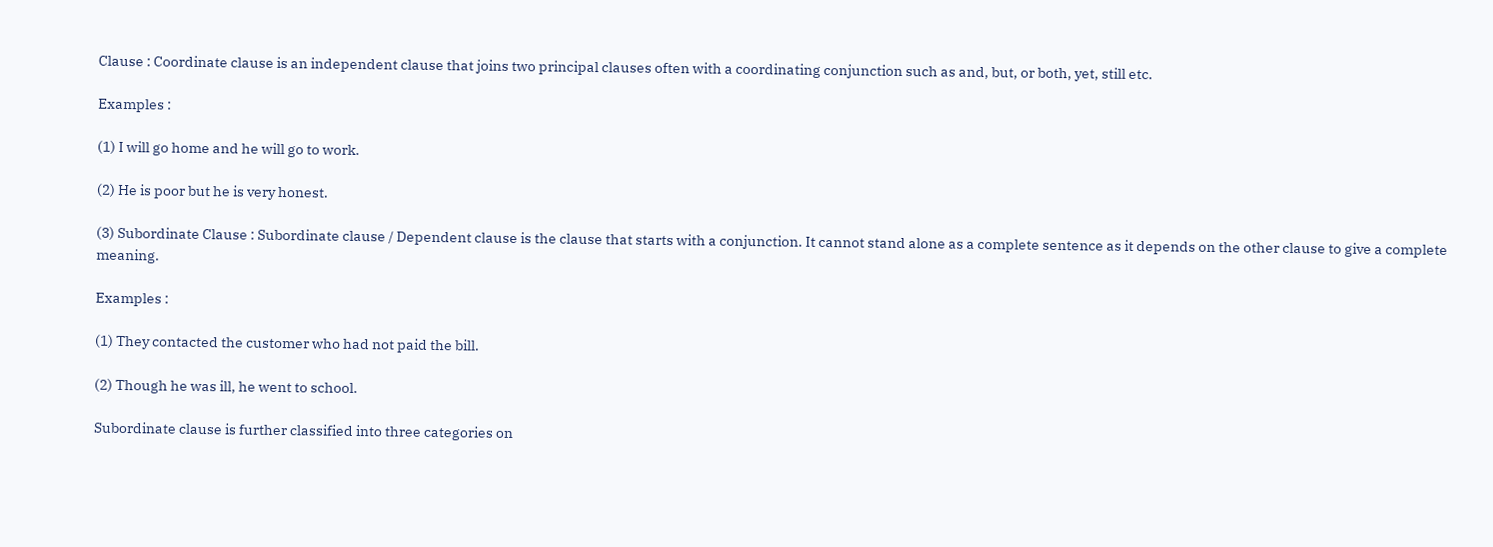Clause : Coordinate clause is an independent clause that joins two principal clauses often with a coordinating conjunction such as and, but, or both, yet, still etc.

Examples :

(1) I will go home and he will go to work.

(2) He is poor but he is very honest.

(3) Subordinate Clause : Subordinate clause / Dependent clause is the clause that starts with a conjunction. It cannot stand alone as a complete sentence as it depends on the other clause to give a complete meaning.

Examples :

(1) They contacted the customer who had not paid the bill.

(2) Though he was ill, he went to school.

Subordinate clause is further classified into three categories on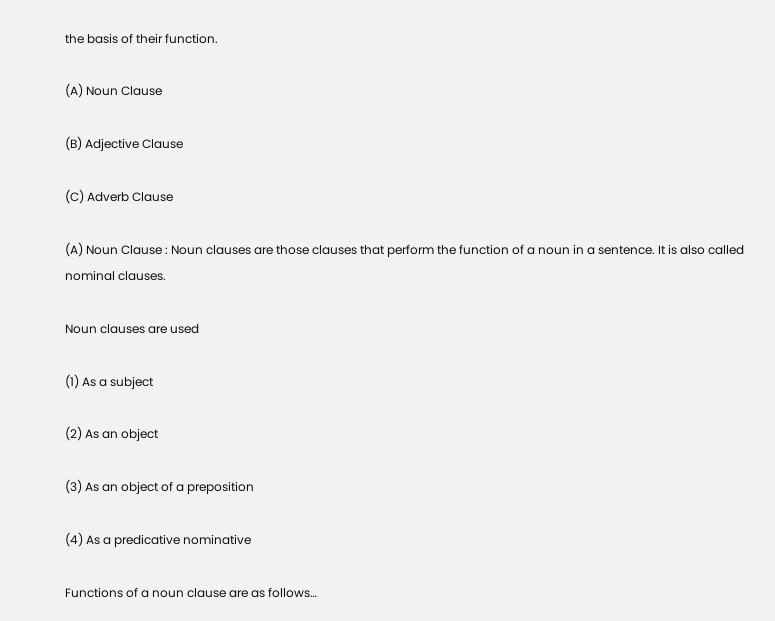the basis of their function.

(A) Noun Clause

(B) Adjective Clause

(C) Adverb Clause

(A) Noun Clause : Noun clauses are those clauses that perform the function of a noun in a sentence. It is also called nominal clauses.

Noun clauses are used

(1) As a subject

(2) As an object

(3) As an object of a preposition

(4) As a predicative nominative

Functions of a noun clause are as follows…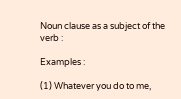Noun clause as a subject of the verb :

Examples :

(1) Whatever you do to me,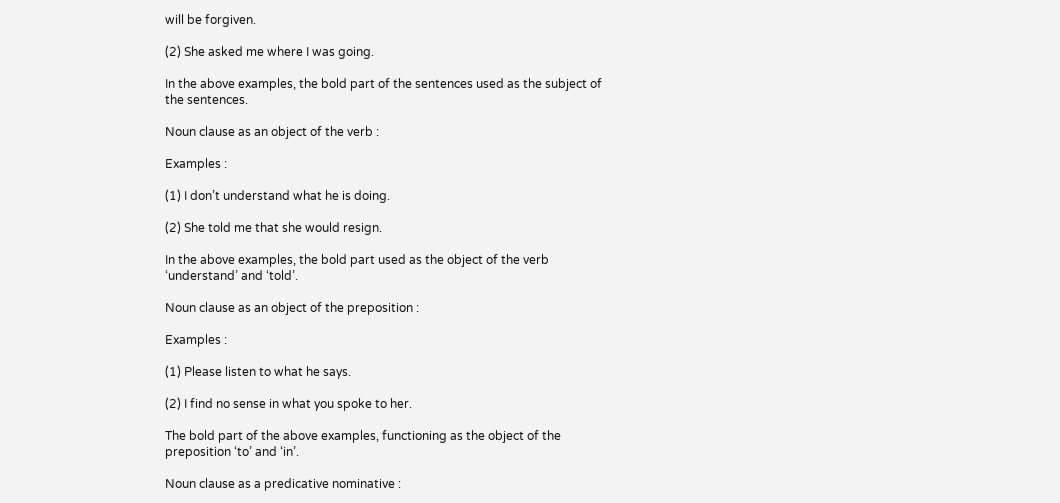will be forgiven.

(2) She asked me where I was going.

In the above examples, the bold part of the sentences used as the subject of the sentences.

Noun clause as an object of the verb :

Examples :

(1) I don’t understand what he is doing.

(2) She told me that she would resign.

In the above examples, the bold part used as the object of the verb ‘understand’ and ‘told’.

Noun clause as an object of the preposition :

Examples :

(1) Please listen to what he says.

(2) I find no sense in what you spoke to her.

The bold part of the above examples, functioning as the object of the preposition ‘to’ and ‘in’.

Noun clause as a predicative nominative :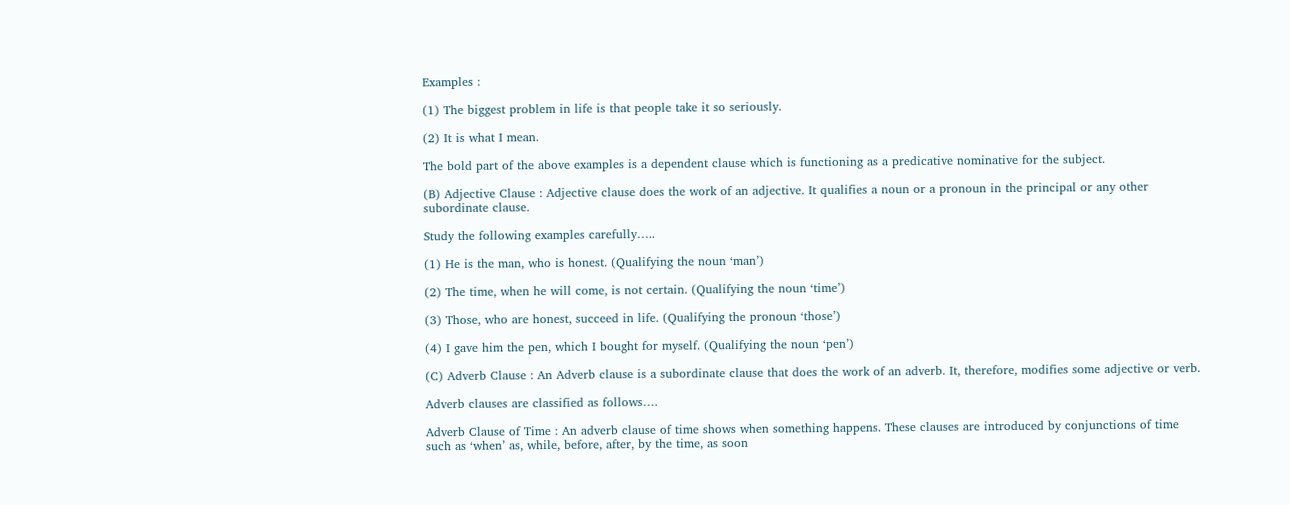Examples :

(1) The biggest problem in life is that people take it so seriously.

(2) It is what I mean.

The bold part of the above examples is a dependent clause which is functioning as a predicative nominative for the subject.

(B) Adjective Clause : Adjective clause does the work of an adjective. It qualifies a noun or a pronoun in the principal or any other subordinate clause.

Study the following examples carefully…..

(1) He is the man, who is honest. (Qualifying the noun ‘man’)

(2) The time, when he will come, is not certain. (Qualifying the noun ‘time’)

(3) Those, who are honest, succeed in life. (Qualifying the pronoun ‘those’)

(4) I gave him the pen, which I bought for myself. (Qualifying the noun ‘pen’)

(C) Adverb Clause : An Adverb clause is a subordinate clause that does the work of an adverb. It, therefore, modifies some adjective or verb.

Adverb clauses are classified as follows….

Adverb Clause of Time : An adverb clause of time shows when something happens. These clauses are introduced by conjunctions of time such as ‘when’ as, while, before, after, by the time, as soon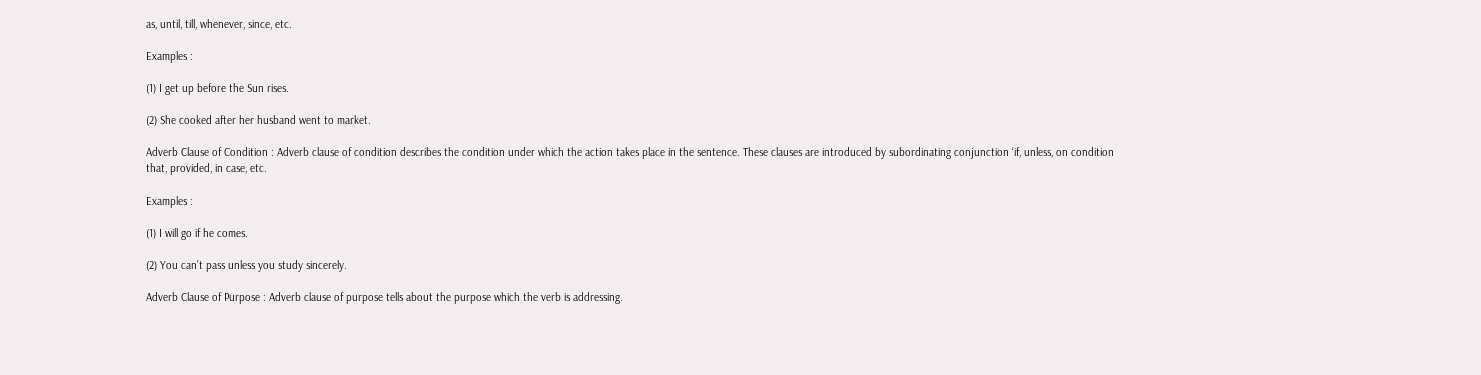as, until, till, whenever, since, etc.

Examples :

(1) I get up before the Sun rises.

(2) She cooked after her husband went to market.

Adverb Clause of Condition : Adverb clause of condition describes the condition under which the action takes place in the sentence. These clauses are introduced by subordinating conjunction ‘if, unless, on condition that, provided, in case, etc.

Examples :

(1) I will go if he comes.

(2) You can’t pass unless you study sincerely.

Adverb Clause of Purpose : Adverb clause of purpose tells about the purpose which the verb is addressing.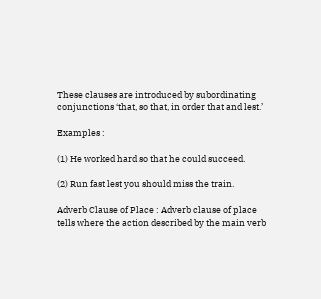These clauses are introduced by subordinating conjunctions ‘that, so that, in order that and lest.’

Examples :

(1) He worked hard so that he could succeed.

(2) Run fast lest you should miss the train.

Adverb Clause of Place : Adverb clause of place tells where the action described by the main verb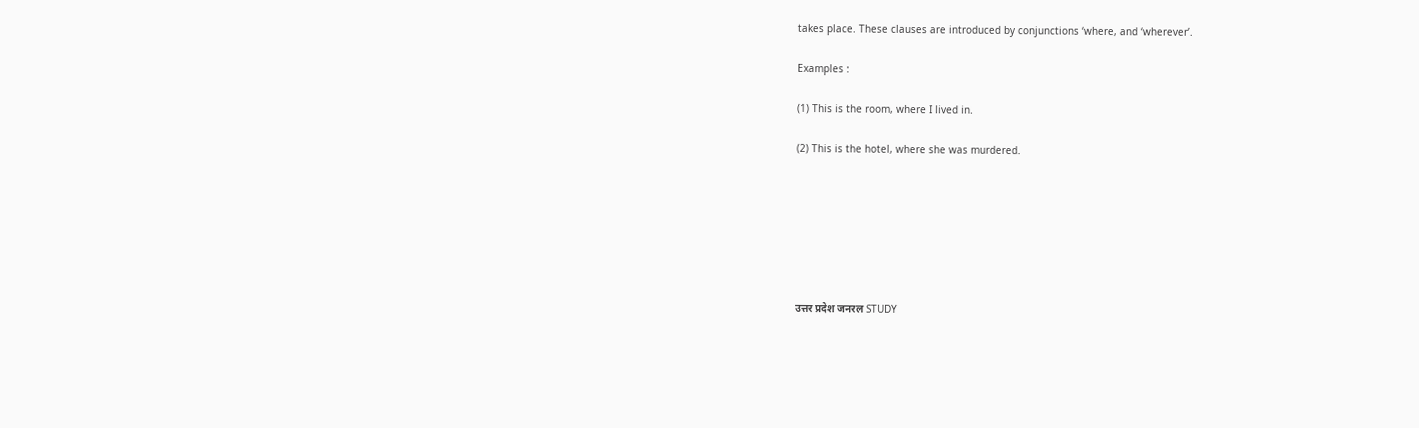takes place. These clauses are introduced by conjunctions ‘where, and ‘wherever’.

Examples :

(1) This is the room, where I lived in.

(2) This is the hotel, where she was murdered.







उत्तर प्रदेश जनरल STUDY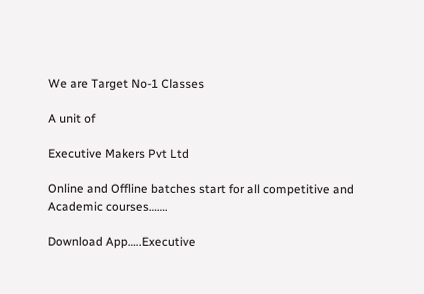We are Target No-1 Classes

A unit of

Executive Makers Pvt Ltd

Online and Offline batches start for all competitive and Academic courses…….

Download App…..Executive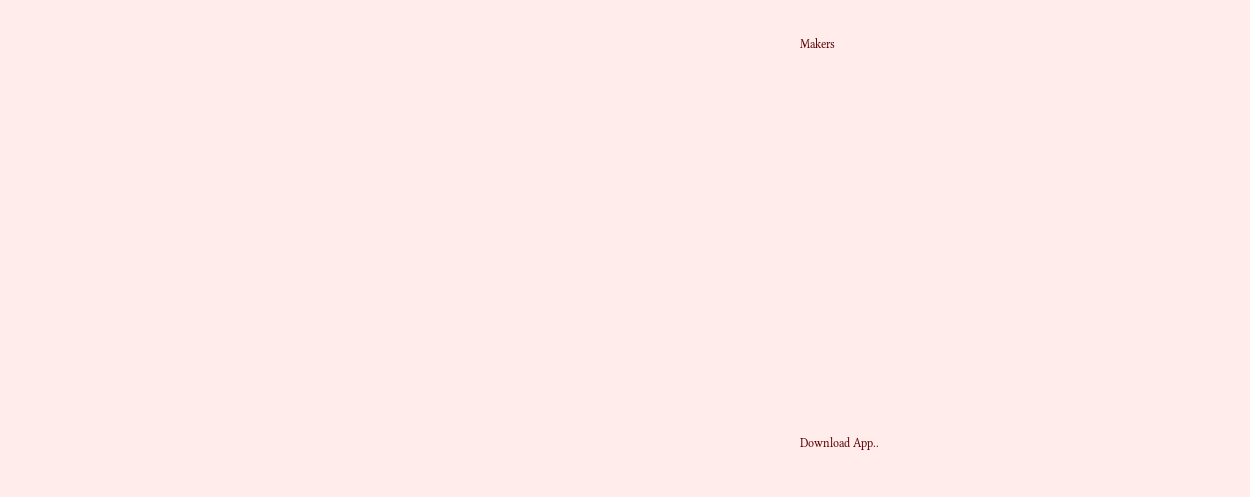Makers


















Download App..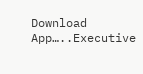Download App…..Executive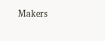Makers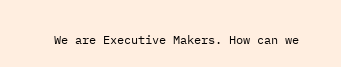We are Executive Makers. How can we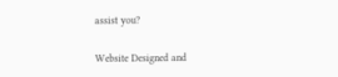assist you?

Website Designed and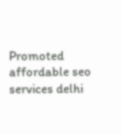Promoted affordable seo services delhi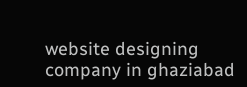website designing company in ghaziabad